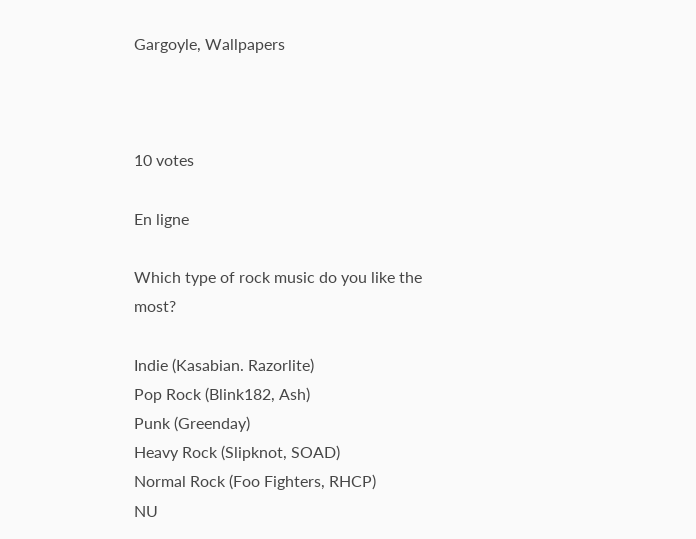Gargoyle, Wallpapers



10 votes

En ligne

Which type of rock music do you like the most?

Indie (Kasabian. Razorlite)
Pop Rock (Blink182, Ash)
Punk (Greenday)
Heavy Rock (Slipknot, SOAD)
Normal Rock (Foo Fighters, RHCP)
NU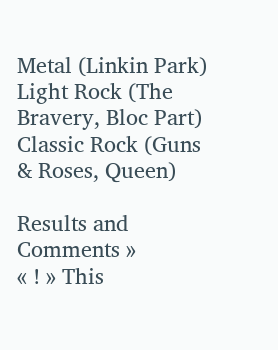Metal (Linkin Park)
Light Rock (The Bravery, Bloc Part)
Classic Rock (Guns & Roses, Queen)

Results and Comments »
« ! » This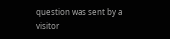question was sent by a visitor